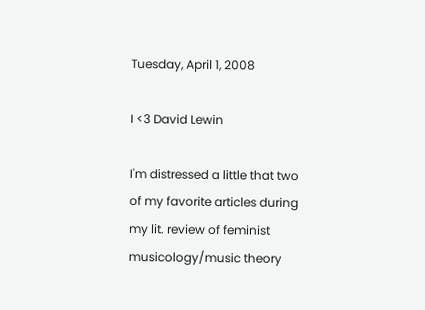Tuesday, April 1, 2008

I <3 David Lewin

I'm distressed a little that two of my favorite articles during my lit. review of feminist musicology/music theory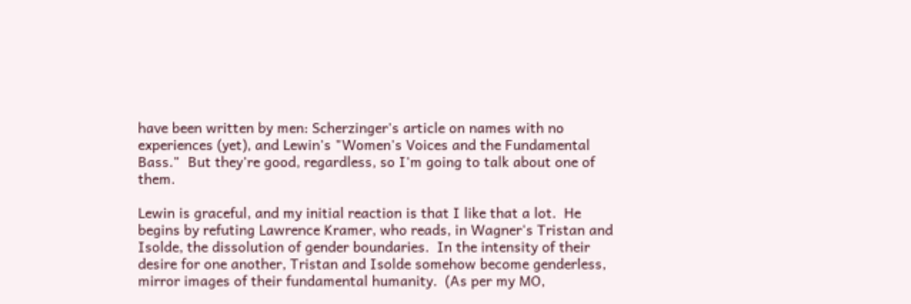have been written by men: Scherzinger's article on names with no experiences (yet), and Lewin's "Women's Voices and the Fundamental Bass."  But they're good, regardless, so I'm going to talk about one of them.

Lewin is graceful, and my initial reaction is that I like that a lot.  He begins by refuting Lawrence Kramer, who reads, in Wagner's Tristan and Isolde, the dissolution of gender boundaries.  In the intensity of their desire for one another, Tristan and Isolde somehow become genderless, mirror images of their fundamental humanity.  (As per my MO,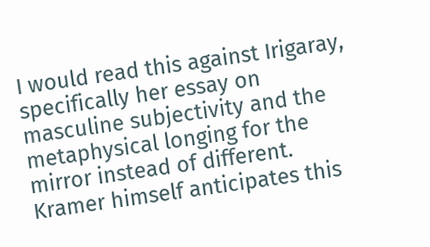I would read this against Irigaray, specifically her essay on masculine subjectivity and the metaphysical longing for the mirror instead of different.  Kramer himself anticipates this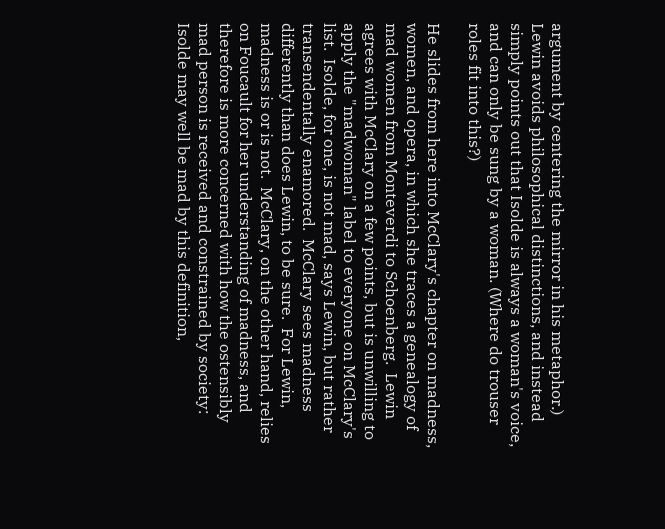argument by centering the mirror in his metaphor.)  Lewin avoids philosophical distinctions, and instead simply points out that Isolde is always a woman's voice, and can only be sung by a woman. (Where do trouser roles fit into this?)

He slides from here into McClary's chapter on madness, women, and opera, in which she traces a genealogy of mad women from Monteverdi to Schoenberg.  Lewin agrees with McClary on a few points, but is unwilling to apply the "madwoman" label to everyone on McClary's list.  Isolde, for one, is not mad, says Lewin, but rather transendentally enamored.  McClary sees madness differently than does Lewin, to be sure.  For Lewin, madness is or is not.  McClary, on the other hand, relies on Foucault for her understanding of madness, and therefore is more concerned with how the ostensibly mad person is received and constrained by society: Isolde may well be mad by this definition,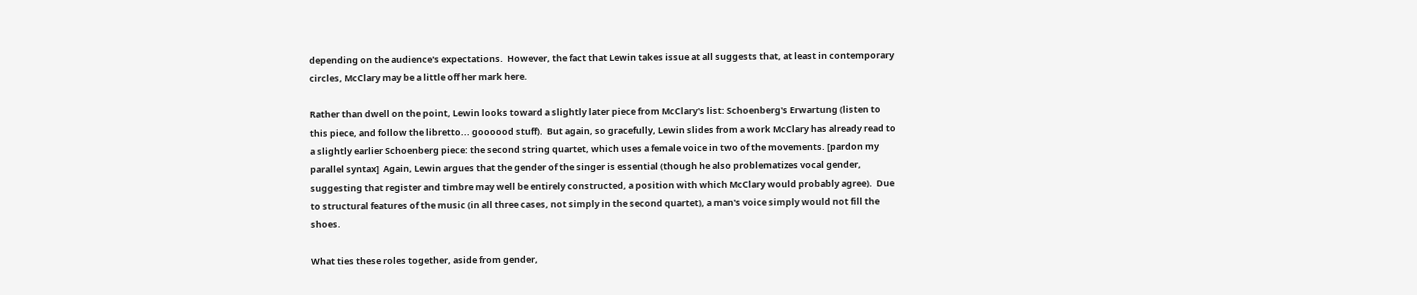depending on the audience's expectations.  However, the fact that Lewin takes issue at all suggests that, at least in contemporary circles, McClary may be a little off her mark here.

Rather than dwell on the point, Lewin looks toward a slightly later piece from McClary's list: Schoenberg's Erwartung (listen to this piece, and follow the libretto... goooood stuff).  But again, so gracefully, Lewin slides from a work McClary has already read to a slightly earlier Schoenberg piece: the second string quartet, which uses a female voice in two of the movements. [pardon my parallel syntax]  Again, Lewin argues that the gender of the singer is essential (though he also problematizes vocal gender, suggesting that register and timbre may well be entirely constructed, a position with which McClary would probably agree).  Due to structural features of the music (in all three cases, not simply in the second quartet), a man's voice simply would not fill the shoes.

What ties these roles together, aside from gender,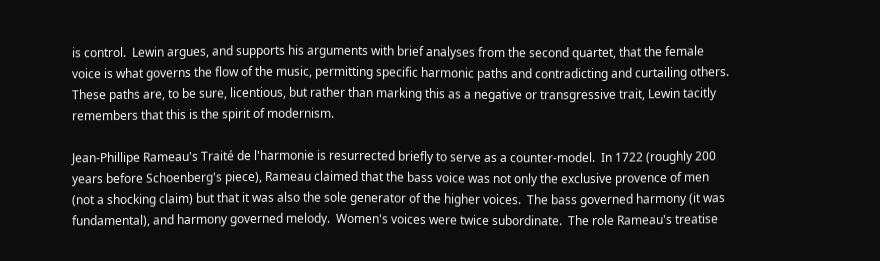is control.  Lewin argues, and supports his arguments with brief analyses from the second quartet, that the female voice is what governs the flow of the music, permitting specific harmonic paths and contradicting and curtailing others.  These paths are, to be sure, licentious, but rather than marking this as a negative or transgressive trait, Lewin tacitly remembers that this is the spirit of modernism.

Jean-Phillipe Rameau's Traité de l'harmonie is resurrected briefly to serve as a counter-model.  In 1722 (roughly 200 years before Schoenberg's piece), Rameau claimed that the bass voice was not only the exclusive provence of men (not a shocking claim) but that it was also the sole generator of the higher voices.  The bass governed harmony (it was fundamental), and harmony governed melody.  Women's voices were twice subordinate.  The role Rameau's treatise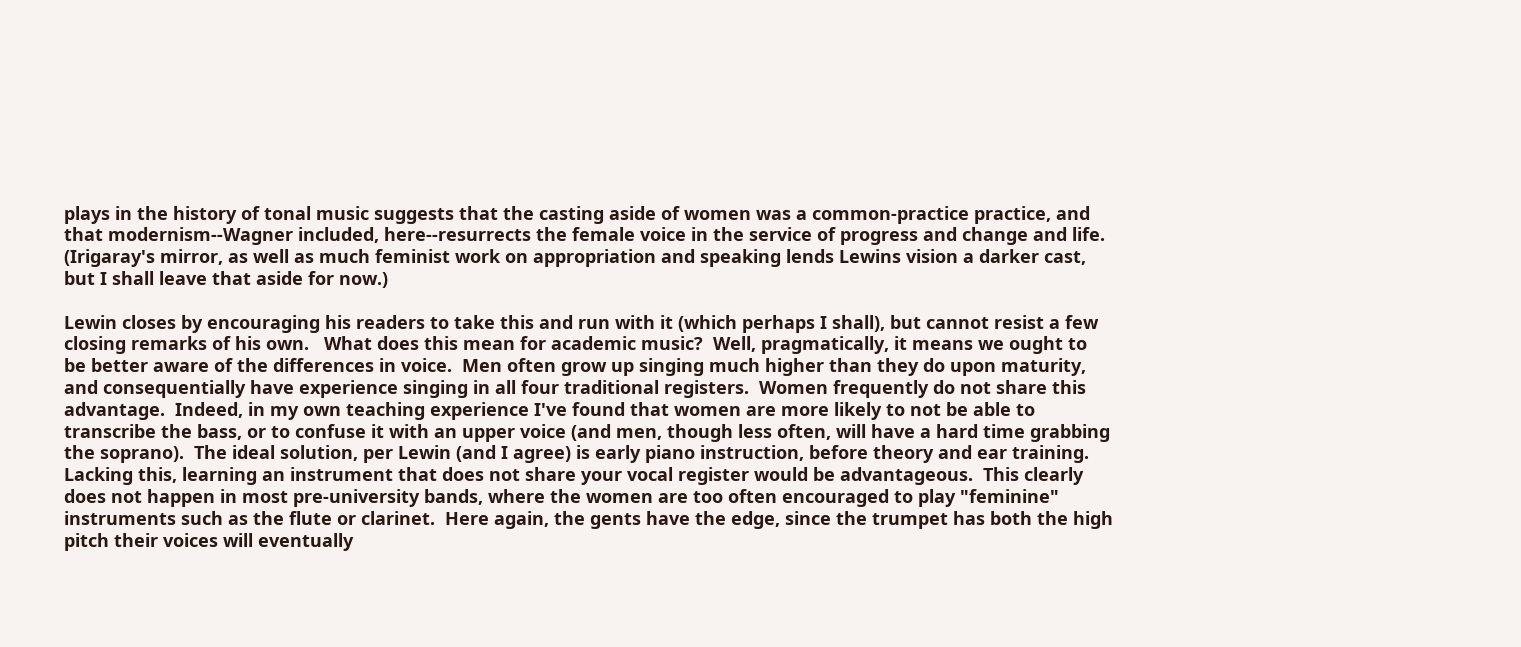plays in the history of tonal music suggests that the casting aside of women was a common-practice practice, and that modernism--Wagner included, here--resurrects the female voice in the service of progress and change and life. (Irigaray's mirror, as well as much feminist work on appropriation and speaking lends Lewins vision a darker cast, but I shall leave that aside for now.)

Lewin closes by encouraging his readers to take this and run with it (which perhaps I shall), but cannot resist a few closing remarks of his own.   What does this mean for academic music?  Well, pragmatically, it means we ought to be better aware of the differences in voice.  Men often grow up singing much higher than they do upon maturity, and consequentially have experience singing in all four traditional registers.  Women frequently do not share this advantage.  Indeed, in my own teaching experience I've found that women are more likely to not be able to transcribe the bass, or to confuse it with an upper voice (and men, though less often, will have a hard time grabbing the soprano).  The ideal solution, per Lewin (and I agree) is early piano instruction, before theory and ear training.  Lacking this, learning an instrument that does not share your vocal register would be advantageous.  This clearly does not happen in most pre-university bands, where the women are too often encouraged to play "feminine" instruments such as the flute or clarinet.  Here again, the gents have the edge, since the trumpet has both the high pitch their voices will eventually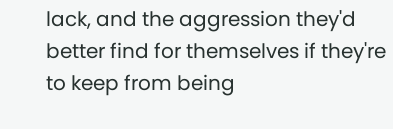lack, and the aggression they'd better find for themselves if they're to keep from being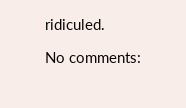ridiculed.

No comments: